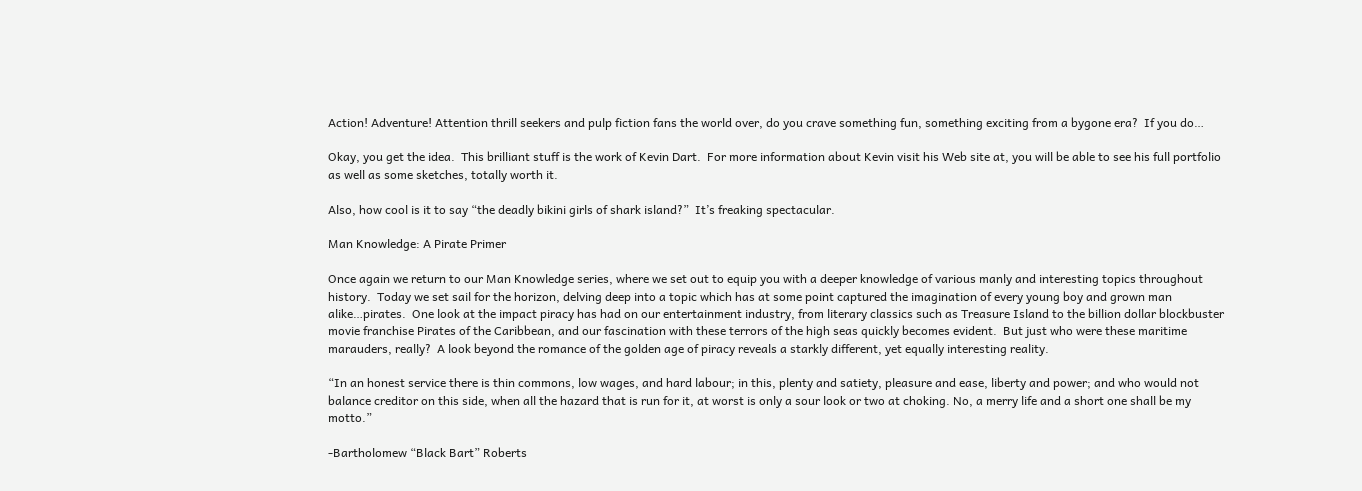Action! Adventure! Attention thrill seekers and pulp fiction fans the world over, do you crave something fun, something exciting from a bygone era?  If you do…

Okay, you get the idea.  This brilliant stuff is the work of Kevin Dart.  For more information about Kevin visit his Web site at, you will be able to see his full portfolio as well as some sketches, totally worth it.

Also, how cool is it to say “the deadly bikini girls of shark island?”  It’s freaking spectacular.

Man Knowledge: A Pirate Primer

Once again we return to our Man Knowledge series, where we set out to equip you with a deeper knowledge of various manly and interesting topics throughout history.  Today we set sail for the horizon, delving deep into a topic which has at some point captured the imagination of every young boy and grown man alike…pirates.  One look at the impact piracy has had on our entertainment industry, from literary classics such as Treasure Island to the billion dollar blockbuster movie franchise Pirates of the Caribbean, and our fascination with these terrors of the high seas quickly becomes evident.  But just who were these maritime marauders, really?  A look beyond the romance of the golden age of piracy reveals a starkly different, yet equally interesting reality.

“In an honest service there is thin commons, low wages, and hard labour; in this, plenty and satiety, pleasure and ease, liberty and power; and who would not balance creditor on this side, when all the hazard that is run for it, at worst is only a sour look or two at choking. No, a merry life and a short one shall be my motto.”

-Bartholomew “Black Bart” Roberts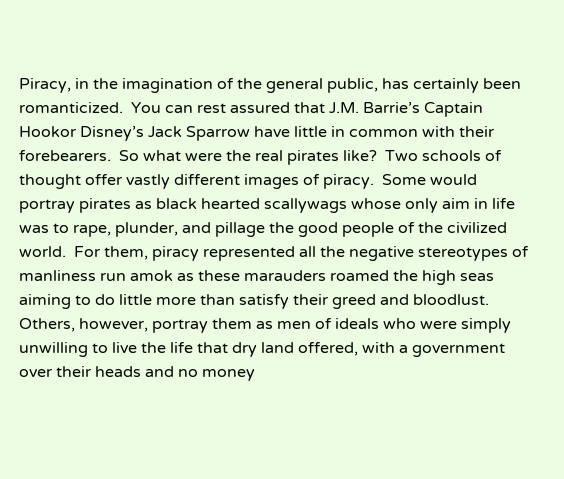Piracy, in the imagination of the general public, has certainly been romanticized.  You can rest assured that J.M. Barrie’s Captain Hookor Disney’s Jack Sparrow have little in common with their forebearers.  So what were the real pirates like?  Two schools of thought offer vastly different images of piracy.  Some would portray pirates as black hearted scallywags whose only aim in life was to rape, plunder, and pillage the good people of the civilized world.  For them, piracy represented all the negative stereotypes of manliness run amok as these marauders roamed the high seas aiming to do little more than satisfy their greed and bloodlust.  Others, however, portray them as men of ideals who were simply unwilling to live the life that dry land offered, with a government over their heads and no money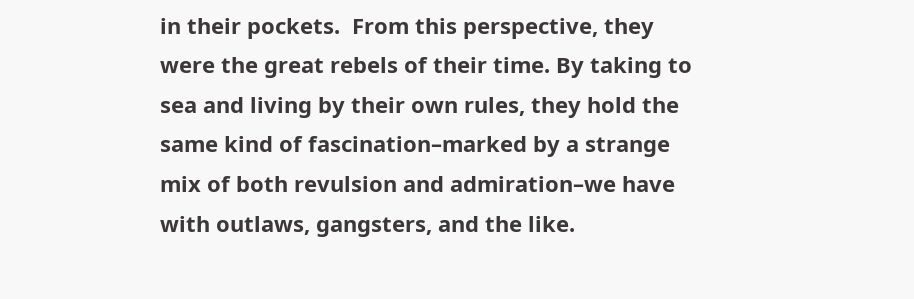in their pockets.  From this perspective, they were the great rebels of their time. By taking to sea and living by their own rules, they hold the same kind of fascination–marked by a strange mix of both revulsion and admiration–we have with outlaws, gangsters, and the like.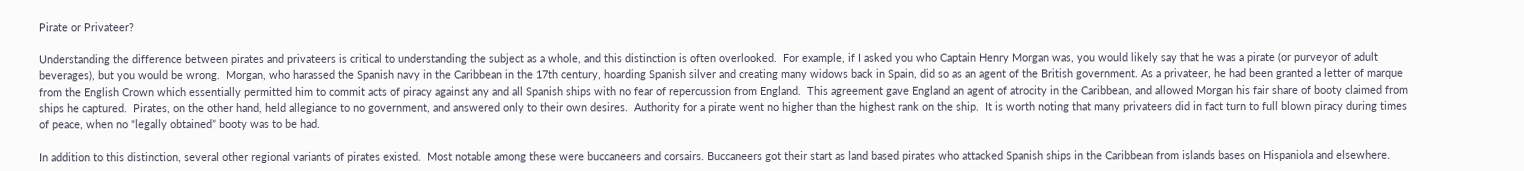Pirate or Privateer?

Understanding the difference between pirates and privateers is critical to understanding the subject as a whole, and this distinction is often overlooked.  For example, if I asked you who Captain Henry Morgan was, you would likely say that he was a pirate (or purveyor of adult beverages), but you would be wrong.  Morgan, who harassed the Spanish navy in the Caribbean in the 17th century, hoarding Spanish silver and creating many widows back in Spain, did so as an agent of the British government. As a privateer, he had been granted a letter of marque from the English Crown which essentially permitted him to commit acts of piracy against any and all Spanish ships with no fear of repercussion from England.  This agreement gave England an agent of atrocity in the Caribbean, and allowed Morgan his fair share of booty claimed from ships he captured.  Pirates, on the other hand, held allegiance to no government, and answered only to their own desires.  Authority for a pirate went no higher than the highest rank on the ship.  It is worth noting that many privateers did in fact turn to full blown piracy during times of peace, when no “legally obtained” booty was to be had.

In addition to this distinction, several other regional variants of pirates existed.  Most notable among these were buccaneers and corsairs. Buccaneers got their start as land based pirates who attacked Spanish ships in the Caribbean from islands bases on Hispaniola and elsewhere.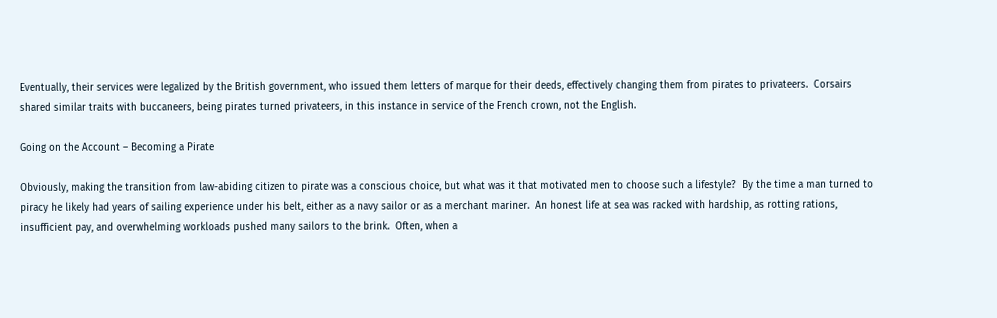Eventually, their services were legalized by the British government, who issued them letters of marque for their deeds, effectively changing them from pirates to privateers.  Corsairs shared similar traits with buccaneers, being pirates turned privateers, in this instance in service of the French crown, not the English.

Going on the Account – Becoming a Pirate

Obviously, making the transition from law-abiding citizen to pirate was a conscious choice, but what was it that motivated men to choose such a lifestyle?  By the time a man turned to piracy he likely had years of sailing experience under his belt, either as a navy sailor or as a merchant mariner.  An honest life at sea was racked with hardship, as rotting rations, insufficient pay, and overwhelming workloads pushed many sailors to the brink.  Often, when a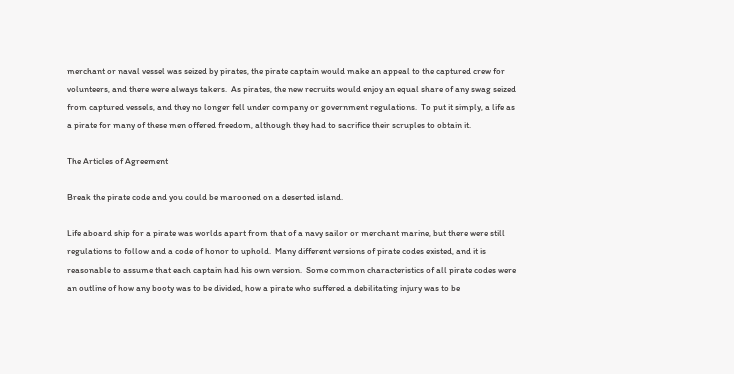merchant or naval vessel was seized by pirates, the pirate captain would make an appeal to the captured crew for volunteers, and there were always takers.  As pirates, the new recruits would enjoy an equal share of any swag seized from captured vessels, and they no longer fell under company or government regulations.  To put it simply, a life as a pirate for many of these men offered freedom, although they had to sacrifice their scruples to obtain it.

The Articles of Agreement

Break the pirate code and you could be marooned on a deserted island.

Life aboard ship for a pirate was worlds apart from that of a navy sailor or merchant marine, but there were still regulations to follow and a code of honor to uphold.  Many different versions of pirate codes existed, and it is reasonable to assume that each captain had his own version.  Some common characteristics of all pirate codes were an outline of how any booty was to be divided, how a pirate who suffered a debilitating injury was to be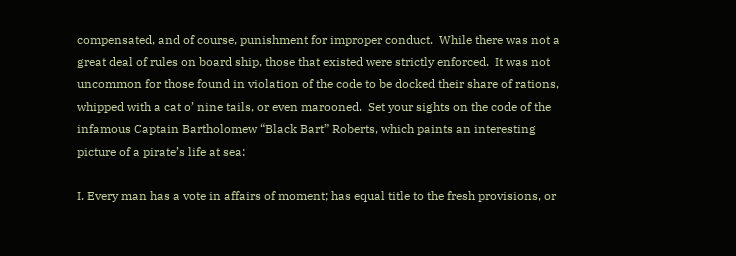compensated, and of course, punishment for improper conduct.  While there was not a great deal of rules on board ship, those that existed were strictly enforced.  It was not uncommon for those found in violation of the code to be docked their share of rations, whipped with a cat o’ nine tails, or even marooned.  Set your sights on the code of the infamous Captain Bartholomew “Black Bart” Roberts, which paints an interesting picture of a pirate’s life at sea:

I. Every man has a vote in affairs of moment; has equal title to the fresh provisions, or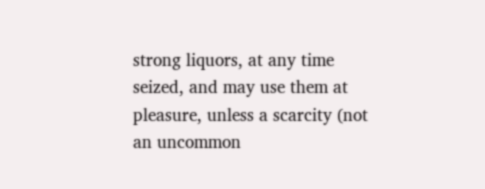strong liquors, at any time seized, and may use them at pleasure, unless a scarcity (not an uncommon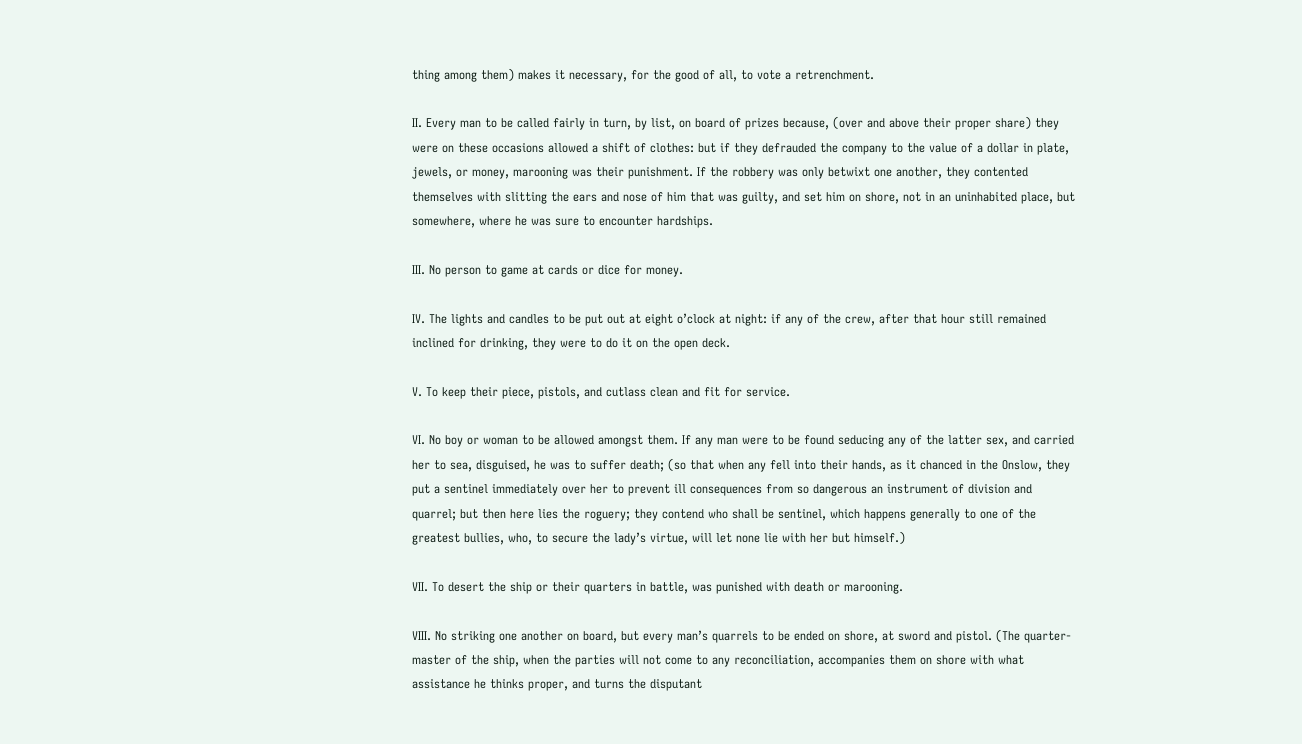thing among them) makes it necessary, for the good of all, to vote a retrenchment.

II. Every man to be called fairly in turn, by list, on board of prizes because, (over and above their proper share) they were on these occasions allowed a shift of clothes: but if they defrauded the company to the value of a dollar in plate, jewels, or money, marooning was their punishment. If the robbery was only betwixt one another, they contented themselves with slitting the ears and nose of him that was guilty, and set him on shore, not in an uninhabited place, but somewhere, where he was sure to encounter hardships.

III. No person to game at cards or dice for money.

IV. The lights and candles to be put out at eight o’clock at night: if any of the crew, after that hour still remained inclined for drinking, they were to do it on the open deck.

V. To keep their piece, pistols, and cutlass clean and fit for service.

VI. No boy or woman to be allowed amongst them. If any man were to be found seducing any of the latter sex, and carried her to sea, disguised, he was to suffer death; (so that when any fell into their hands, as it chanced in the Onslow, they put a sentinel immediately over her to prevent ill consequences from so dangerous an instrument of division and quarrel; but then here lies the roguery; they contend who shall be sentinel, which happens generally to one of the greatest bullies, who, to secure the lady’s virtue, will let none lie with her but himself.)

VII. To desert the ship or their quarters in battle, was punished with death or marooning.

VIII. No striking one another on board, but every man’s quarrels to be ended on shore, at sword and pistol. (The quarter-master of the ship, when the parties will not come to any reconciliation, accompanies them on shore with what assistance he thinks proper, and turns the disputant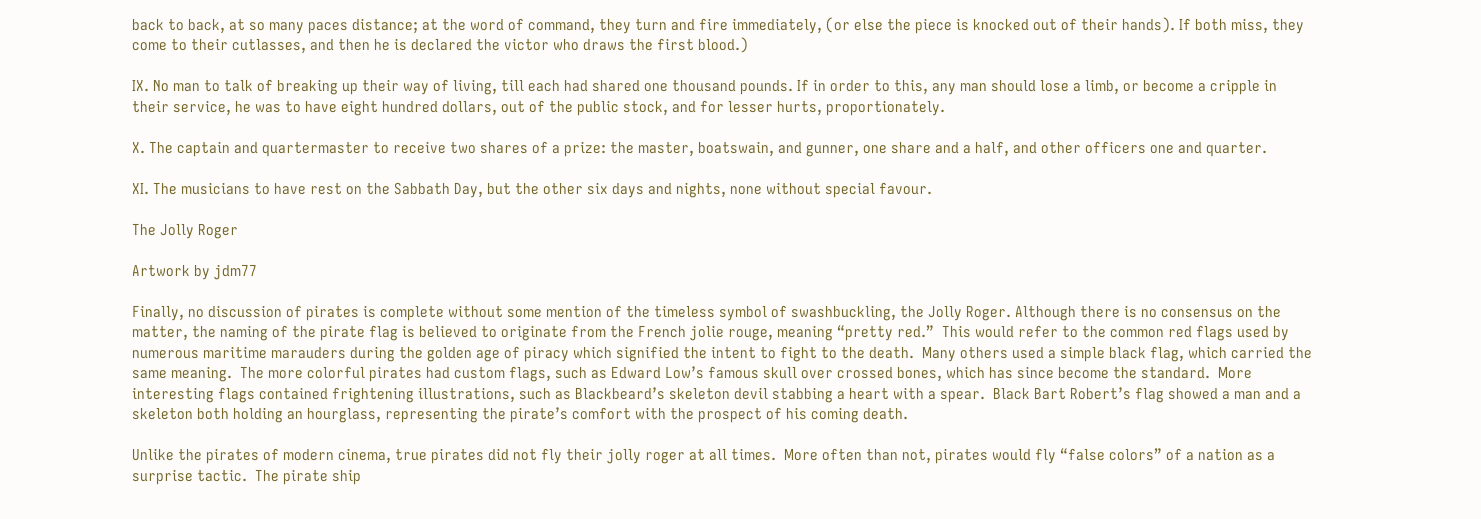back to back, at so many paces distance; at the word of command, they turn and fire immediately, (or else the piece is knocked out of their hands). If both miss, they come to their cutlasses, and then he is declared the victor who draws the first blood.)

IX. No man to talk of breaking up their way of living, till each had shared one thousand pounds. If in order to this, any man should lose a limb, or become a cripple in their service, he was to have eight hundred dollars, out of the public stock, and for lesser hurts, proportionately.

X. The captain and quartermaster to receive two shares of a prize: the master, boatswain, and gunner, one share and a half, and other officers one and quarter.

XI. The musicians to have rest on the Sabbath Day, but the other six days and nights, none without special favour.

The Jolly Roger

Artwork by jdm77

Finally, no discussion of pirates is complete without some mention of the timeless symbol of swashbuckling, the Jolly Roger. Although there is no consensus on the matter, the naming of the pirate flag is believed to originate from the French jolie rouge, meaning “pretty red.”  This would refer to the common red flags used by numerous maritime marauders during the golden age of piracy which signified the intent to fight to the death.  Many others used a simple black flag, which carried the same meaning.  The more colorful pirates had custom flags, such as Edward Low’s famous skull over crossed bones, which has since become the standard.  More interesting flags contained frightening illustrations, such as Blackbeard’s skeleton devil stabbing a heart with a spear.  Black Bart Robert’s flag showed a man and a skeleton both holding an hourglass, representing the pirate’s comfort with the prospect of his coming death.

Unlike the pirates of modern cinema, true pirates did not fly their jolly roger at all times.  More often than not, pirates would fly “false colors” of a nation as a surprise tactic.  The pirate ship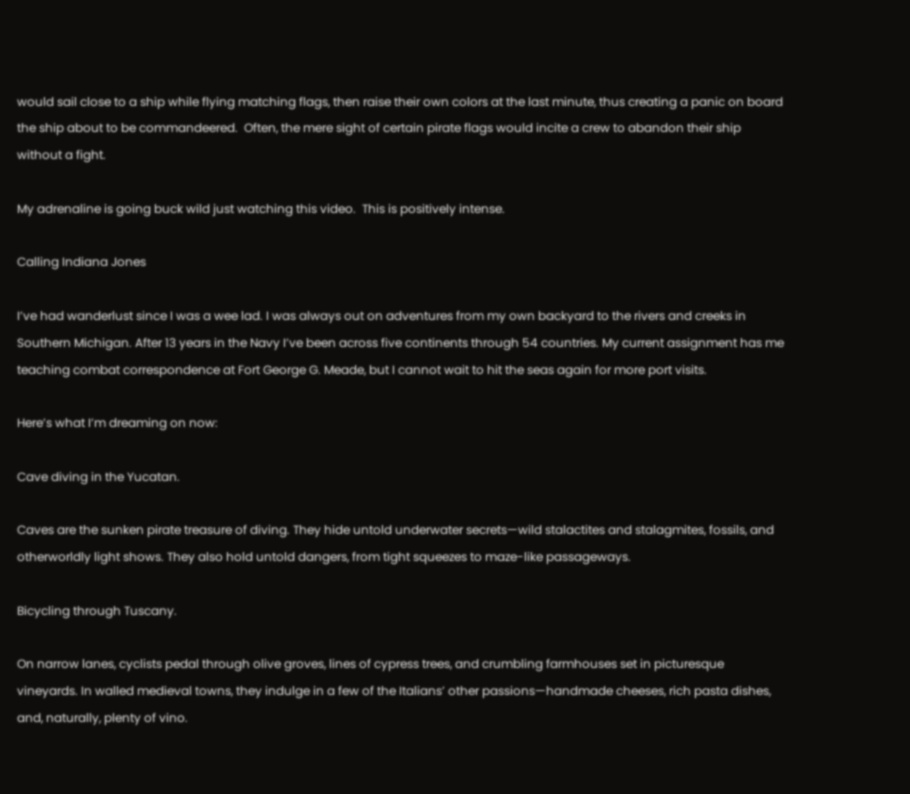would sail close to a ship while flying matching flags, then raise their own colors at the last minute, thus creating a panic on board the ship about to be commandeered.  Often, the mere sight of certain pirate flags would incite a crew to abandon their ship without a fight.

My adrenaline is going buck wild just watching this video.  This is positively intense.

Calling Indiana Jones

I’ve had wanderlust since I was a wee lad. I was always out on adventures from my own backyard to the rivers and creeks in Southern Michigan. After 13 years in the Navy I’ve been across five continents through 54 countries. My current assignment has me teaching combat correspondence at Fort George G. Meade, but I cannot wait to hit the seas again for more port visits.

Here’s what I’m dreaming on now:

Cave diving in the Yucatan.

Caves are the sunken pirate treasure of diving. They hide untold underwater secrets—wild stalactites and stalagmites, fossils, and otherworldly light shows. They also hold untold dangers, from tight squeezes to maze-like passageways.

Bicycling through Tuscany.

On narrow lanes, cyclists pedal through olive groves, lines of cypress trees, and crumbling farmhouses set in picturesque vineyards. In walled medieval towns, they indulge in a few of the Italians’ other passions—handmade cheeses, rich pasta dishes, and, naturally, plenty of vino.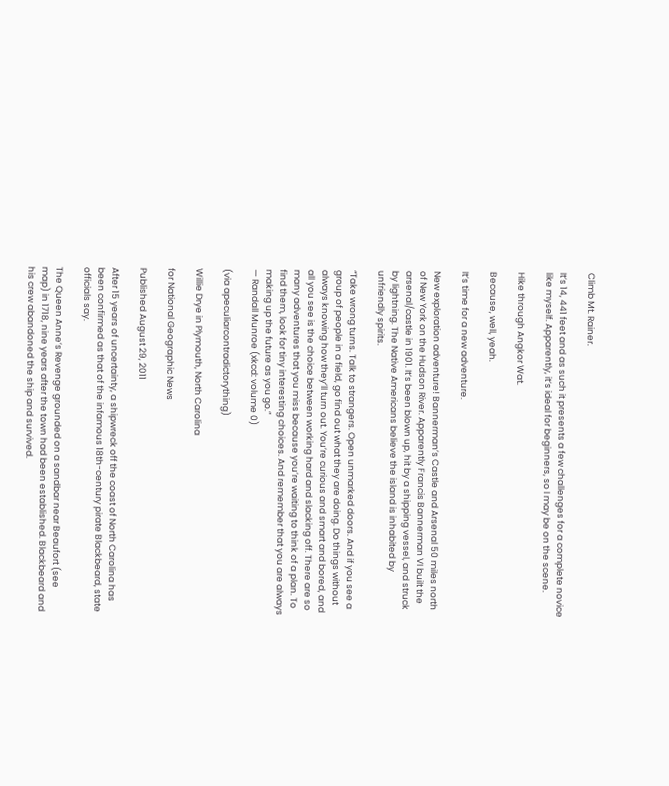Climb Mt. Rainer.

It’s 14, 441 feet and as such it presents a few challenges for a complete novice like myself. Apparently, it’s ideal for beginners, so I may be on the scene.

Hike through Angkor Wat.

Because, well, yeah.

It’s time for a new adventure.

New exploration adventure! Bannerman’s Castle and Arsenal 50 miles north of New York on the Hudson River. Apparently Francis Bannerman VI built the arsenal/castle in 1901. It’s been blown up, hit by a shipping vessel, and struck by lightning. The Native Americans believe the island is inhabited by unfriendly spirits.

“Take wrong turns. Talk to strangers. Open unmarked doors. And if you see a group of people in a field, go find out what they are doing. Do things without always knowing how they’ll turn out. You’re curious and smart and bored, and all you see is the choice between working hard and slacking off. There are so many adventures that you miss because you’re waiting to think of a plan. To find them, look for tiny interesting choices. And remember that you are always making up the future as you go.”
— Randall Munroe (xkcd: volume 0)

(via apeculiarcontradictorything)

Willie Drye in Plymouth, North Carolina

for National Geographic News

Published August 29, 2011

After 15 years of uncertainty, a shipwreck off the coast of North Carolina has been confirmed as that of the infamous 18th-century pirate Blackbeard, state officials say.

The Queen Anne’s Revenge grounded on a sandbar near Beaufort (see map) in 1718, nine years after the town had been established. Blackbeard and his crew abandoned the ship and survived.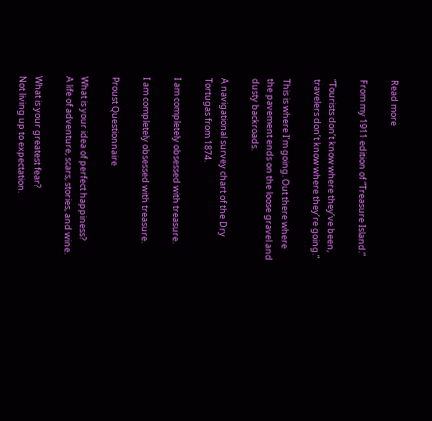Read more

From my 1911 edition of “Treasure Island.”

“Tourists don’t know where they’ve been, travelers don’t know where they’re going.”

This is where I’m going. Out there where the pavement ends on the loose gravel and dusty backroads.

A navigational survey chart of the Dry Tortugas from 1874.

I am completely obsessed with treasure.

I am completely obsessed with treasure.

Proust Questionnaire

What is your idea of perfect happiness?
A life of adventure, scars, stories, and wine.

What is your greatest fear?
Not living up to expectation.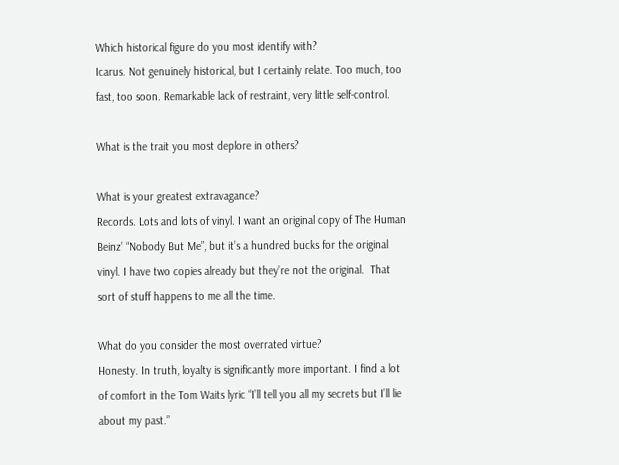Which historical figure do you most identify with?
Icarus. Not genuinely historical, but I certainly relate. Too much, too fast, too soon. Remarkable lack of restraint, very little self-control.

What is the trait you most deplore in others?

What is your greatest extravagance?
Records. Lots and lots of vinyl. I want an original copy of The Human Beinz’ “Nobody But Me”, but it’s a hundred bucks for the original vinyl. I have two copies already but they’re not the original.  That sort of stuff happens to me all the time.

What do you consider the most overrated virtue?
Honesty. In truth, loyalty is significantly more important. I find a lot of comfort in the Tom Waits lyric “I’ll tell you all my secrets but I’ll lie about my past.”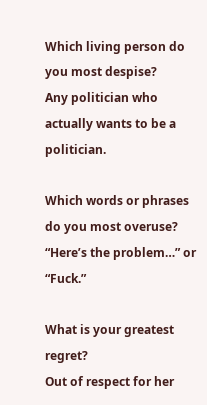Which living person do you most despise?
Any politician who actually wants to be a politician.

Which words or phrases do you most overuse?
“Here’s the problem…” or “Fuck.”

What is your greatest regret?
Out of respect for her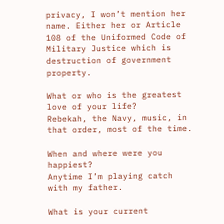privacy, I won’t mention her name. Either her or Article 108 of the Uniformed Code of Military Justice which is destruction of government property.

What or who is the greatest love of your life?
Rebekah, the Navy, music, in that order, most of the time.

When and where were you happiest?
Anytime I’m playing catch with my father.

What is your current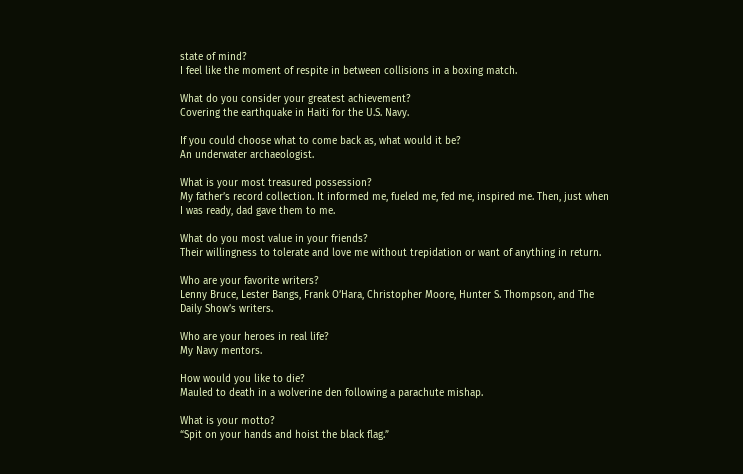state of mind?
I feel like the moment of respite in between collisions in a boxing match.

What do you consider your greatest achievement?
Covering the earthquake in Haiti for the U.S. Navy.

If you could choose what to come back as, what would it be?
An underwater archaeologist.

What is your most treasured possession?
My father’s record collection. It informed me, fueled me, fed me, inspired me. Then, just when I was ready, dad gave them to me.

What do you most value in your friends?
Their willingness to tolerate and love me without trepidation or want of anything in return.

Who are your favorite writers?
Lenny Bruce, Lester Bangs, Frank O’Hara, Christopher Moore, Hunter S. Thompson, and The Daily Show’s writers.

Who are your heroes in real life?
My Navy mentors.

How would you like to die?
Mauled to death in a wolverine den following a parachute mishap.

What is your motto?
“Spit on your hands and hoist the black flag.”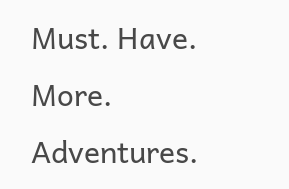Must. Have. More. Adventures.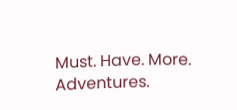Must. Have. More. Adventures.